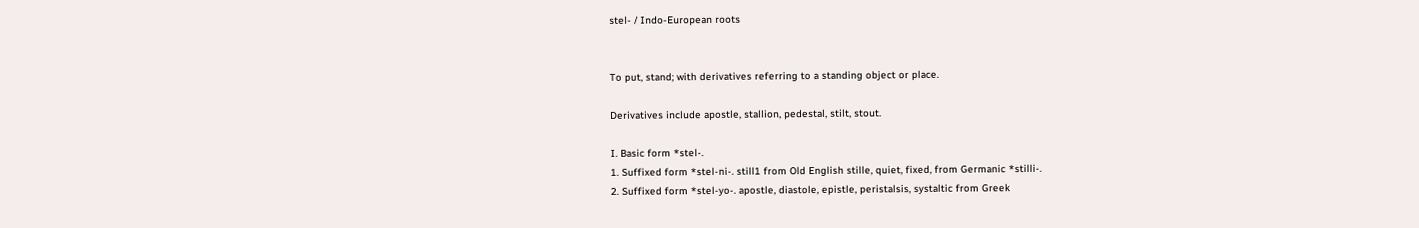stel- / Indo-European roots


To put, stand; with derivatives referring to a standing object or place.

Derivatives include apostle, stallion, pedestal, stilt, stout.

I. Basic form *stel-.
1. Suffixed form *stel-ni-. still1 from Old English stille, quiet, fixed, from Germanic *stilli-.
2. Suffixed form *stel-yo-. apostle, diastole, epistle, peristalsis, systaltic from Greek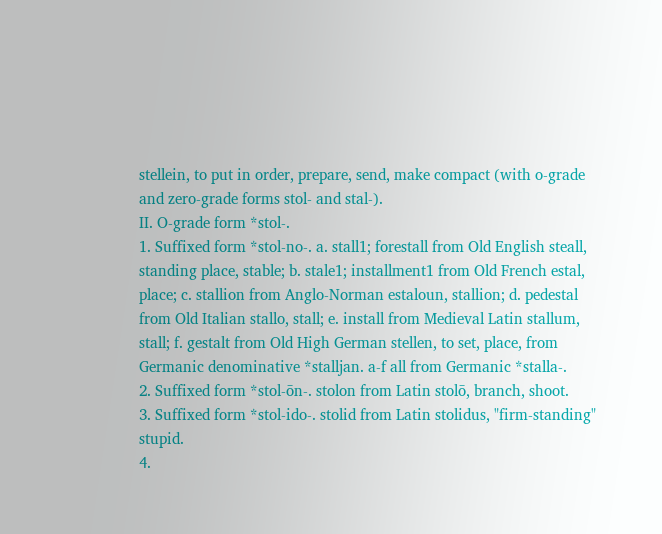stellein, to put in order, prepare, send, make compact (with o-grade and zero-grade forms stol- and stal-).
II. O-grade form *stol-.
1. Suffixed form *stol-no-. a. stall1; forestall from Old English steall, standing place, stable; b. stale1; installment1 from Old French estal, place; c. stallion from Anglo-Norman estaloun, stallion; d. pedestal from Old Italian stallo, stall; e. install from Medieval Latin stallum, stall; f. gestalt from Old High German stellen, to set, place, from Germanic denominative *stalljan. a-f all from Germanic *stalla-.
2. Suffixed form *stol-ōn-. stolon from Latin stolō, branch, shoot.
3. Suffixed form *stol-ido-. stolid from Latin stolidus, "firm-standing" stupid.
4.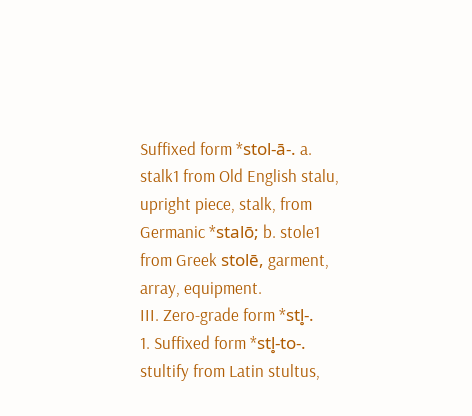Suffixed form *stol-ā-. a. stalk1 from Old English stalu, upright piece, stalk, from Germanic *stalō; b. stole1 from Greek stolē, garment, array, equipment.
III. Zero-grade form *stl̥-.
1. Suffixed form *stl̥-to-. stultify from Latin stultus,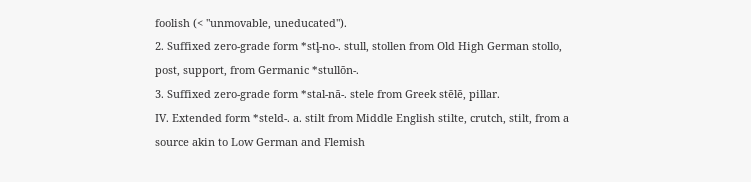foolish (< "unmovable, uneducated").
2. Suffixed zero-grade form *stl̥-no-. stull, stollen from Old High German stollo, post, support, from Germanic *stullōn-.
3. Suffixed zero-grade form *stal-nā-. stele from Greek stēlē, pillar.
IV. Extended form *steld-. a. stilt from Middle English stilte, crutch, stilt, from a source akin to Low German and Flemish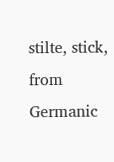stilte, stick, from Germanic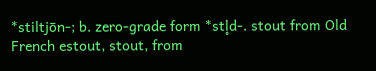*stiltjōn-; b. zero-grade form *stl̥d-. stout from Old French estout, stout, from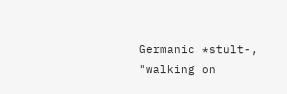Germanic *stult-, "walking on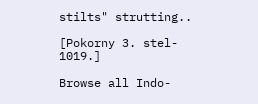stilts" strutting..

[Pokorny 3. stel- 1019.]

Browse all Indo-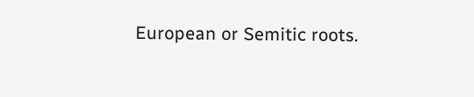European or Semitic roots.